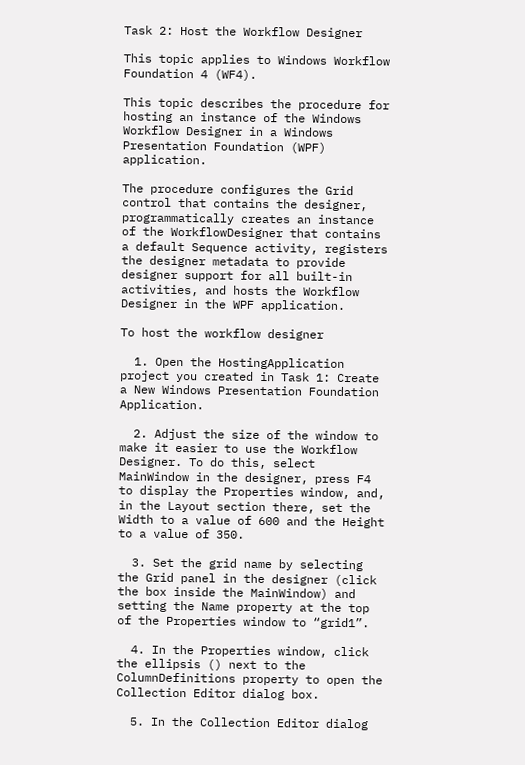Task 2: Host the Workflow Designer

This topic applies to Windows Workflow Foundation 4 (WF4).

This topic describes the procedure for hosting an instance of the Windows Workflow Designer in a Windows Presentation Foundation (WPF) application.

The procedure configures the Grid control that contains the designer, programmatically creates an instance of the WorkflowDesigner that contains a default Sequence activity, registers the designer metadata to provide designer support for all built-in activities, and hosts the Workflow Designer in the WPF application.

To host the workflow designer

  1. Open the HostingApplication project you created in Task 1: Create a New Windows Presentation Foundation Application.

  2. Adjust the size of the window to make it easier to use the Workflow Designer. To do this, select MainWindow in the designer, press F4 to display the Properties window, and, in the Layout section there, set the Width to a value of 600 and the Height to a value of 350.

  3. Set the grid name by selecting the Grid panel in the designer (click the box inside the MainWindow) and setting the Name property at the top of the Properties window to “grid1”.

  4. In the Properties window, click the ellipsis () next to the ColumnDefinitions property to open the Collection Editor dialog box.

  5. In the Collection Editor dialog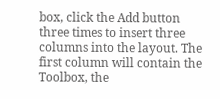box, click the Add button three times to insert three columns into the layout. The first column will contain the Toolbox, the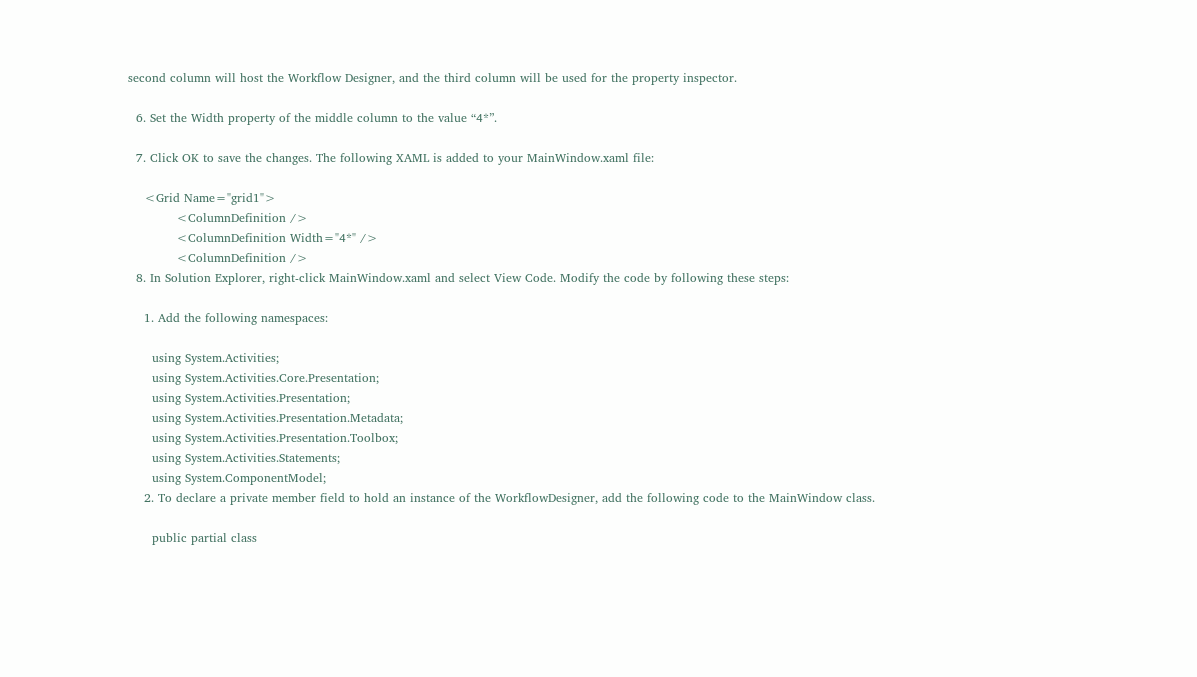second column will host the Workflow Designer, and the third column will be used for the property inspector.

  6. Set the Width property of the middle column to the value “4*”.

  7. Click OK to save the changes. The following XAML is added to your MainWindow.xaml file:

    <Grid Name="grid1">
            <ColumnDefinition />
            <ColumnDefinition Width="4*" />
            <ColumnDefinition />
  8. In Solution Explorer, right-click MainWindow.xaml and select View Code. Modify the code by following these steps:

    1. Add the following namespaces:

      using System.Activities;
      using System.Activities.Core.Presentation;
      using System.Activities.Presentation;
      using System.Activities.Presentation.Metadata;
      using System.Activities.Presentation.Toolbox;
      using System.Activities.Statements;
      using System.ComponentModel;
    2. To declare a private member field to hold an instance of the WorkflowDesigner, add the following code to the MainWindow class.

      public partial class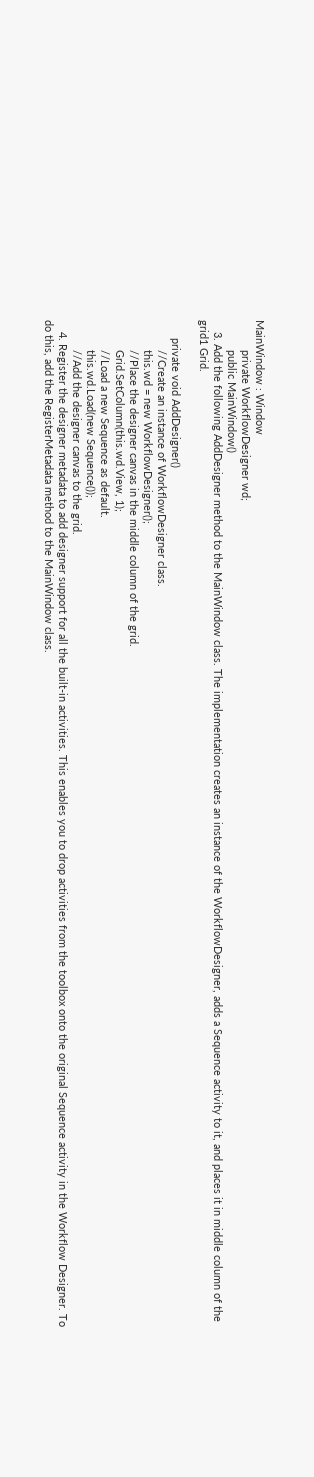MainWindow : Window
          private WorkflowDesigner wd;
          public MainWindow()
    3. Add the following AddDesigner method to the MainWindow class. The implementation creates an instance of the WorkflowDesigner, adds a Sequence activity to it, and places it in middle column of the grid1 Grid.

      private void AddDesigner()
          //Create an instance of WorkflowDesigner class.
          this.wd = new WorkflowDesigner();
          //Place the designer canvas in the middle column of the grid.
          Grid.SetColumn(this.wd.View, 1);
          //Load a new Sequence as default.
          this.wd.Load(new Sequence());
          //Add the designer canvas to the grid.
    4. Register the designer metadata to add designer support for all the built-in activities. This enables you to drop activities from the toolbox onto the original Sequence activity in the Workflow Designer. To do this, add the RegisterMetadata method to the MainWindow class.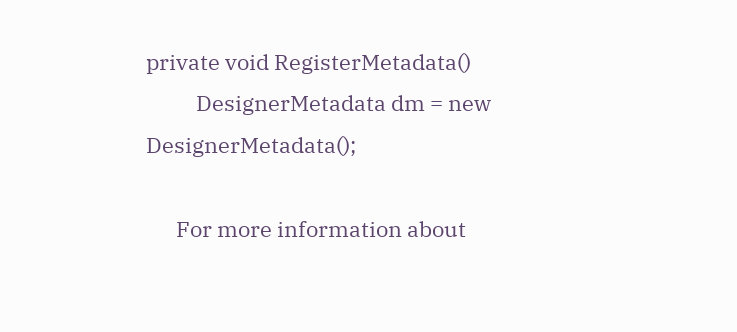private void RegisterMetadata()
          DesignerMetadata dm = new DesignerMetadata();

      For more information about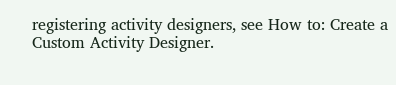registering activity designers, see How to: Create a Custom Activity Designer.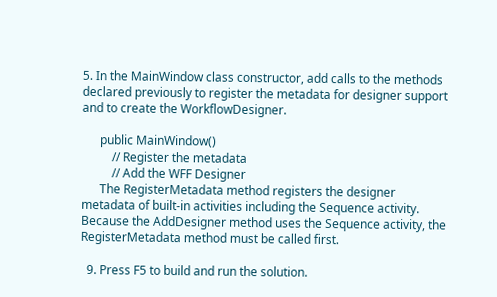5. In the MainWindow class constructor, add calls to the methods declared previously to register the metadata for designer support and to create the WorkflowDesigner.

      public MainWindow()
          // Register the metadata
          // Add the WFF Designer
      The RegisterMetadata method registers the designer metadata of built-in activities including the Sequence activity. Because the AddDesigner method uses the Sequence activity, the RegisterMetadata method must be called first.

  9. Press F5 to build and run the solution.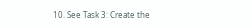10. See Task 3: Create the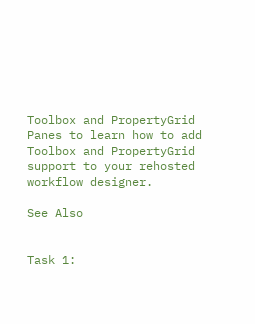Toolbox and PropertyGrid Panes to learn how to add Toolbox and PropertyGrid support to your rehosted workflow designer.

See Also


Task 1: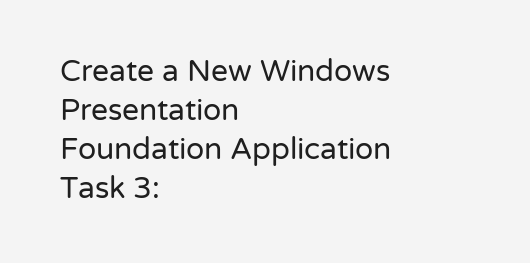Create a New Windows Presentation Foundation Application
Task 3: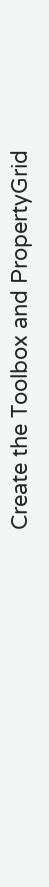Create the Toolbox and PropertyGrid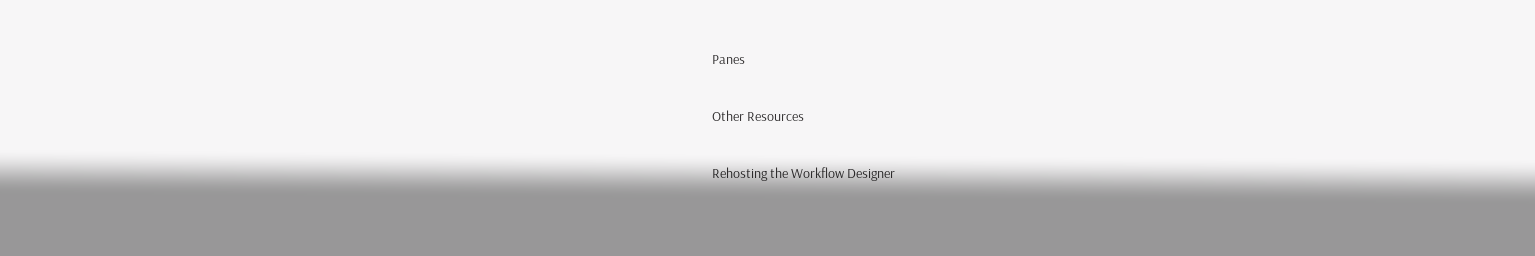Panes

Other Resources

Rehosting the Workflow Designer